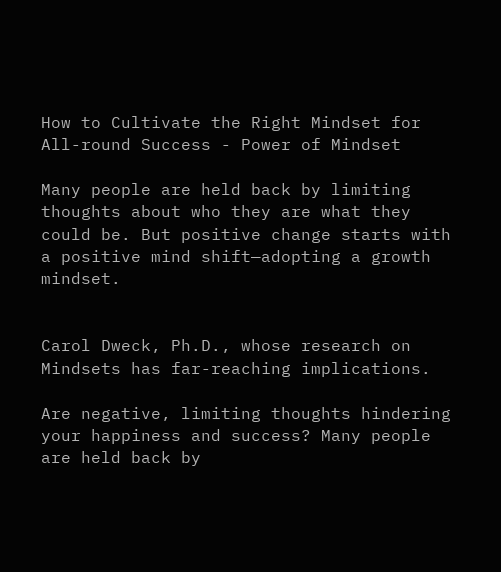How to Cultivate the Right Mindset for All-round Success - Power of Mindset

Many people are held back by limiting thoughts about who they are what they could be. But positive change starts with a positive mind shift—adopting a growth mindset.


Carol Dweck, Ph.D., whose research on Mindsets has far-reaching implications.

Are negative, limiting thoughts hindering your happiness and success? Many people are held back by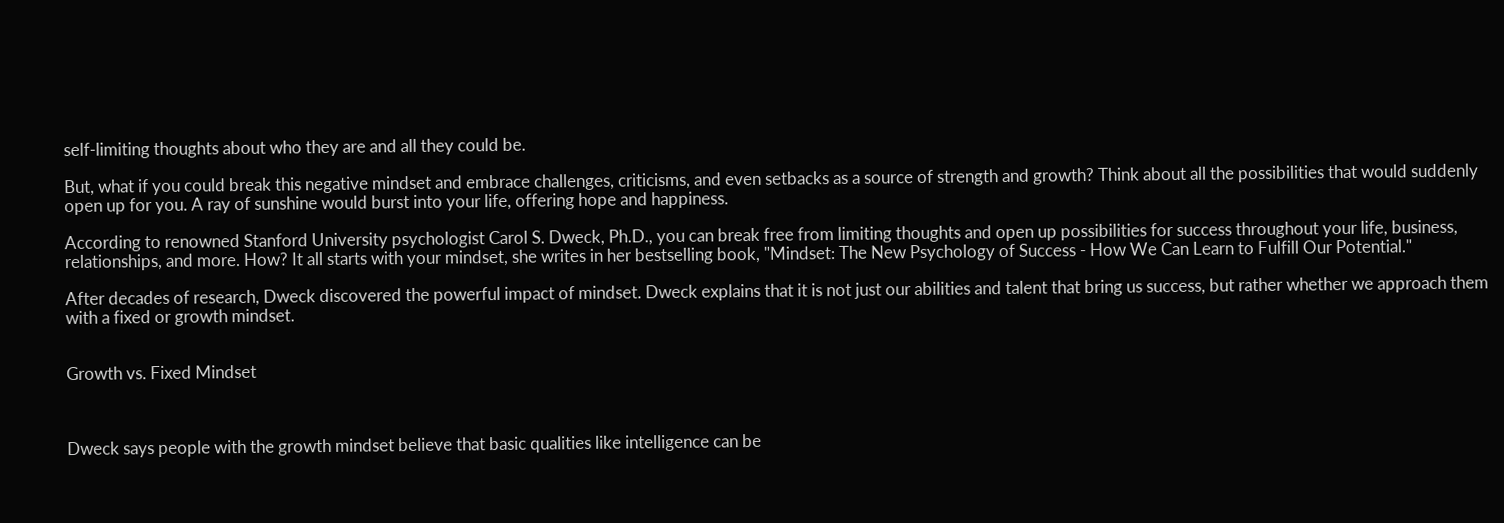self-limiting thoughts about who they are and all they could be.

But, what if you could break this negative mindset and embrace challenges, criticisms, and even setbacks as a source of strength and growth? Think about all the possibilities that would suddenly open up for you. A ray of sunshine would burst into your life, offering hope and happiness.

According to renowned Stanford University psychologist Carol S. Dweck, Ph.D., you can break free from limiting thoughts and open up possibilities for success throughout your life, business, relationships, and more. How? It all starts with your mindset, she writes in her bestselling book, "Mindset: The New Psychology of Success - How We Can Learn to Fulfill Our Potential."

After decades of research, Dweck discovered the powerful impact of mindset. Dweck explains that it is not just our abilities and talent that bring us success, but rather whether we approach them with a fixed or growth mindset.


Growth vs. Fixed Mindset



Dweck says people with the growth mindset believe that basic qualities like intelligence can be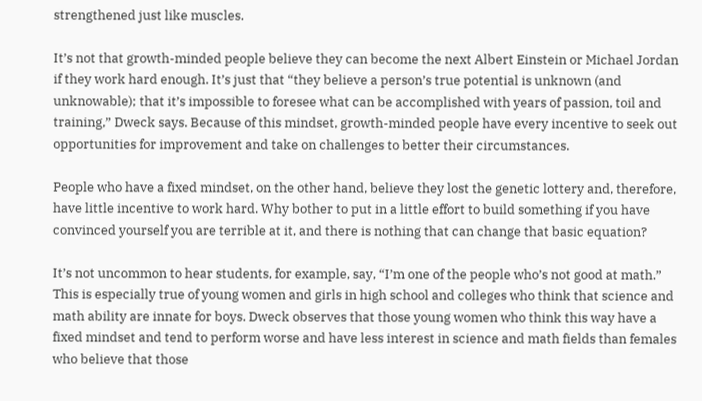strengthened just like muscles.

It’s not that growth-minded people believe they can become the next Albert Einstein or Michael Jordan if they work hard enough. It’s just that “they believe a person’s true potential is unknown (and unknowable); that it’s impossible to foresee what can be accomplished with years of passion, toil and training,” Dweck says. Because of this mindset, growth-minded people have every incentive to seek out opportunities for improvement and take on challenges to better their circumstances.

People who have a fixed mindset, on the other hand, believe they lost the genetic lottery and, therefore, have little incentive to work hard. Why bother to put in a little effort to build something if you have convinced yourself you are terrible at it, and there is nothing that can change that basic equation?

It’s not uncommon to hear students, for example, say, “I’m one of the people who’s not good at math.” This is especially true of young women and girls in high school and colleges who think that science and math ability are innate for boys. Dweck observes that those young women who think this way have a fixed mindset and tend to perform worse and have less interest in science and math fields than females who believe that those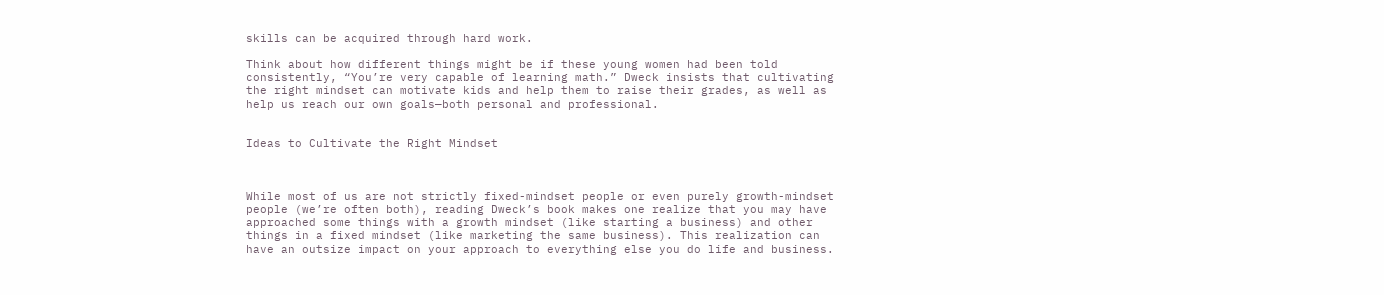skills can be acquired through hard work.

Think about how different things might be if these young women had been told consistently, “You’re very capable of learning math.” Dweck insists that cultivating the right mindset can motivate kids and help them to raise their grades, as well as help us reach our own goals—both personal and professional.


Ideas to Cultivate the Right Mindset



While most of us are not strictly fixed-mindset people or even purely growth-mindset people (we’re often both), reading Dweck’s book makes one realize that you may have approached some things with a growth mindset (like starting a business) and other things in a fixed mindset (like marketing the same business). This realization can have an outsize impact on your approach to everything else you do life and business.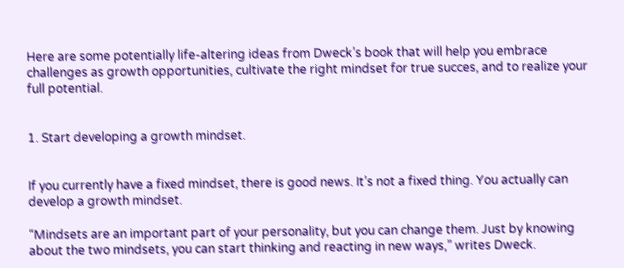Here are some potentially life-altering ideas from Dweck’s book that will help you embrace challenges as growth opportunities, cultivate the right mindset for true succes, and to realize your full potential.


1. Start developing a growth mindset.


If you currently have a fixed mindset, there is good news. It’s not a fixed thing. You actually can develop a growth mindset.

“Mindsets are an important part of your personality, but you can change them. Just by knowing about the two mindsets, you can start thinking and reacting in new ways,” writes Dweck.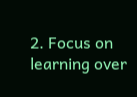2. Focus on learning over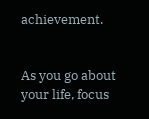achievement.


As you go about your life, focus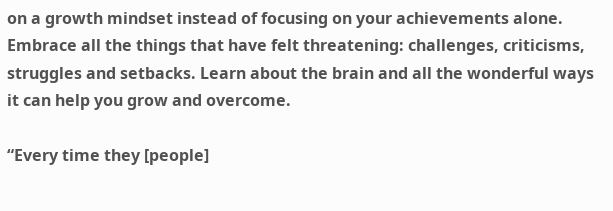on a growth mindset instead of focusing on your achievements alone. Embrace all the things that have felt threatening: challenges, criticisms, struggles and setbacks. Learn about the brain and all the wonderful ways it can help you grow and overcome.

“Every time they [people]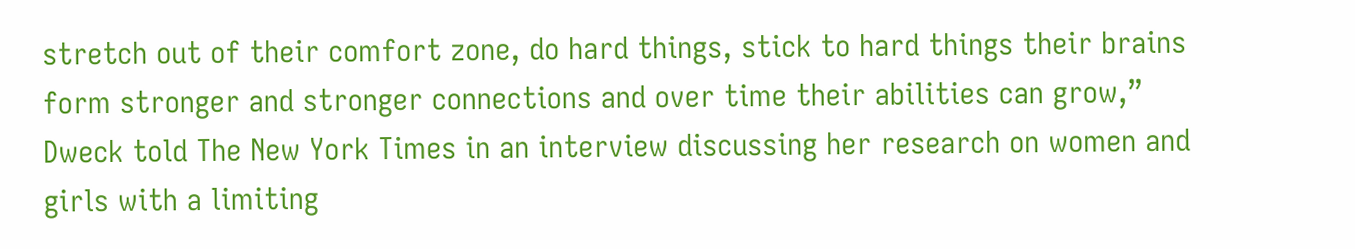stretch out of their comfort zone, do hard things, stick to hard things their brains form stronger and stronger connections and over time their abilities can grow,” Dweck told The New York Times in an interview discussing her research on women and girls with a limiting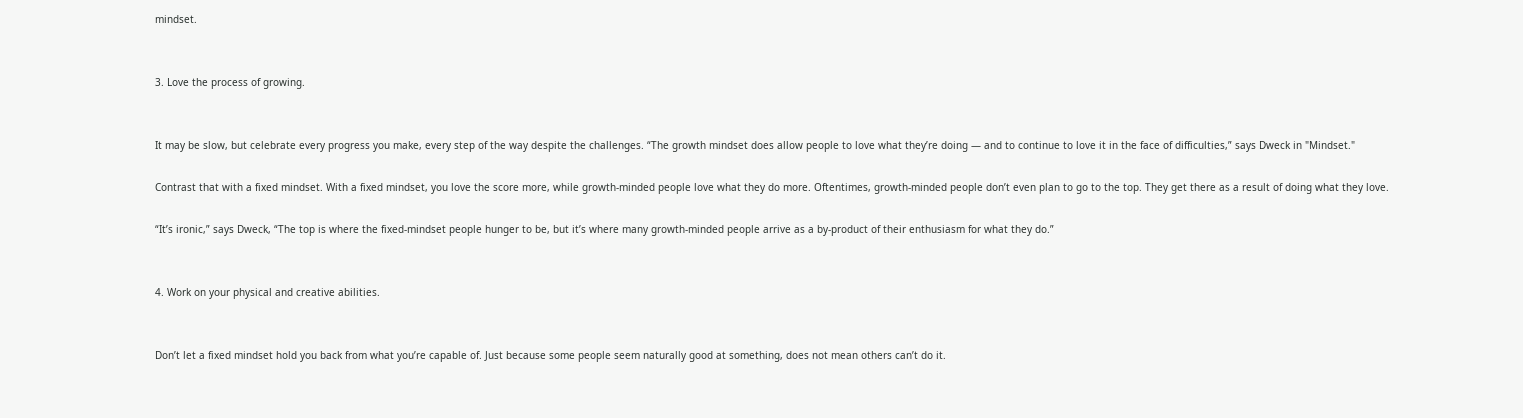mindset.


3. Love the process of growing.


It may be slow, but celebrate every progress you make, every step of the way despite the challenges. “The growth mindset does allow people to love what they’re doing — and to continue to love it in the face of difficulties,” says Dweck in "Mindset."

Contrast that with a fixed mindset. With a fixed mindset, you love the score more, while growth-minded people love what they do more. Oftentimes, growth-minded people don’t even plan to go to the top. They get there as a result of doing what they love.

“It’s ironic,” says Dweck, “The top is where the fixed-mindset people hunger to be, but it’s where many growth-minded people arrive as a by-product of their enthusiasm for what they do.”


4. Work on your physical and creative abilities.


Don’t let a fixed mindset hold you back from what you’re capable of. Just because some people seem naturally good at something, does not mean others can’t do it.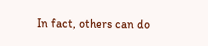In fact, others can do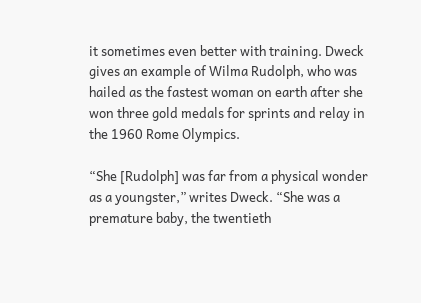it sometimes even better with training. Dweck gives an example of Wilma Rudolph, who was hailed as the fastest woman on earth after she won three gold medals for sprints and relay in the 1960 Rome Olympics.

“She [Rudolph] was far from a physical wonder as a youngster,” writes Dweck. “She was a premature baby, the twentieth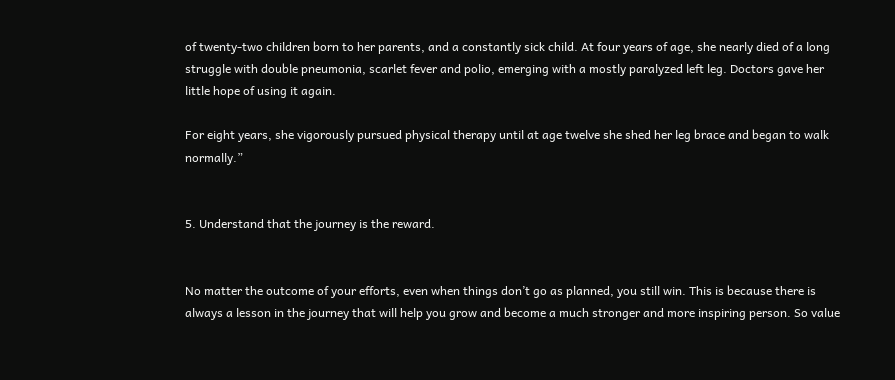of twenty-two children born to her parents, and a constantly sick child. At four years of age, she nearly died of a long struggle with double pneumonia, scarlet fever and polio, emerging with a mostly paralyzed left leg. Doctors gave her little hope of using it again.

For eight years, she vigorously pursued physical therapy until at age twelve she shed her leg brace and began to walk normally.”


5. Understand that the journey is the reward.


No matter the outcome of your efforts, even when things don’t go as planned, you still win. This is because there is always a lesson in the journey that will help you grow and become a much stronger and more inspiring person. So value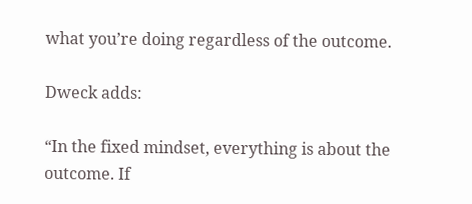what you’re doing regardless of the outcome.

Dweck adds:

“In the fixed mindset, everything is about the outcome. If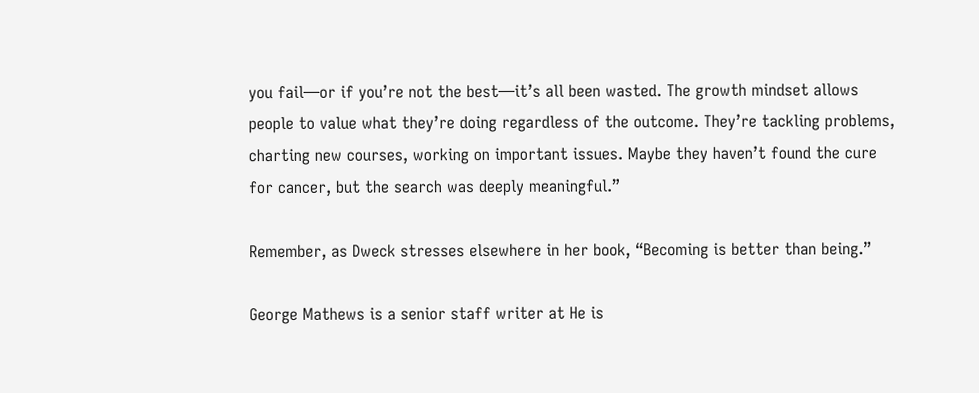you fail—or if you’re not the best—it’s all been wasted. The growth mindset allows people to value what they’re doing regardless of the outcome. They’re tackling problems, charting new courses, working on important issues. Maybe they haven’t found the cure for cancer, but the search was deeply meaningful.”

Remember, as Dweck stresses elsewhere in her book, “Becoming is better than being.”

George Mathews is a senior staff writer at He is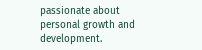passionate about personal growth and development.